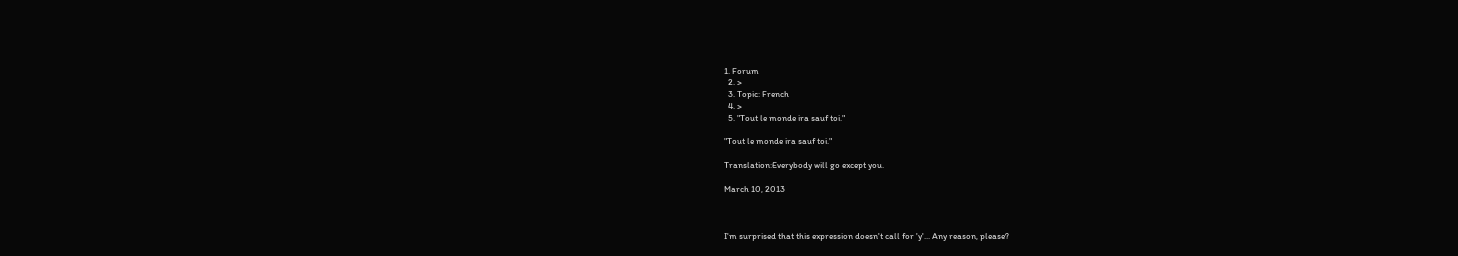1. Forum
  2. >
  3. Topic: French
  4. >
  5. "Tout le monde ira sauf toi."

"Tout le monde ira sauf toi."

Translation:Everybody will go except you.

March 10, 2013



I'm surprised that this expression doesn't call for 'y'... Any reason, please?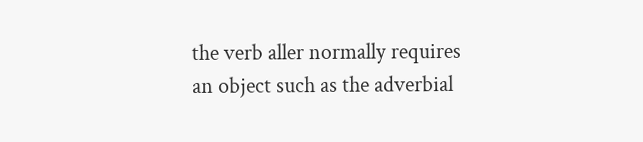the verb aller normally requires an object such as the adverbial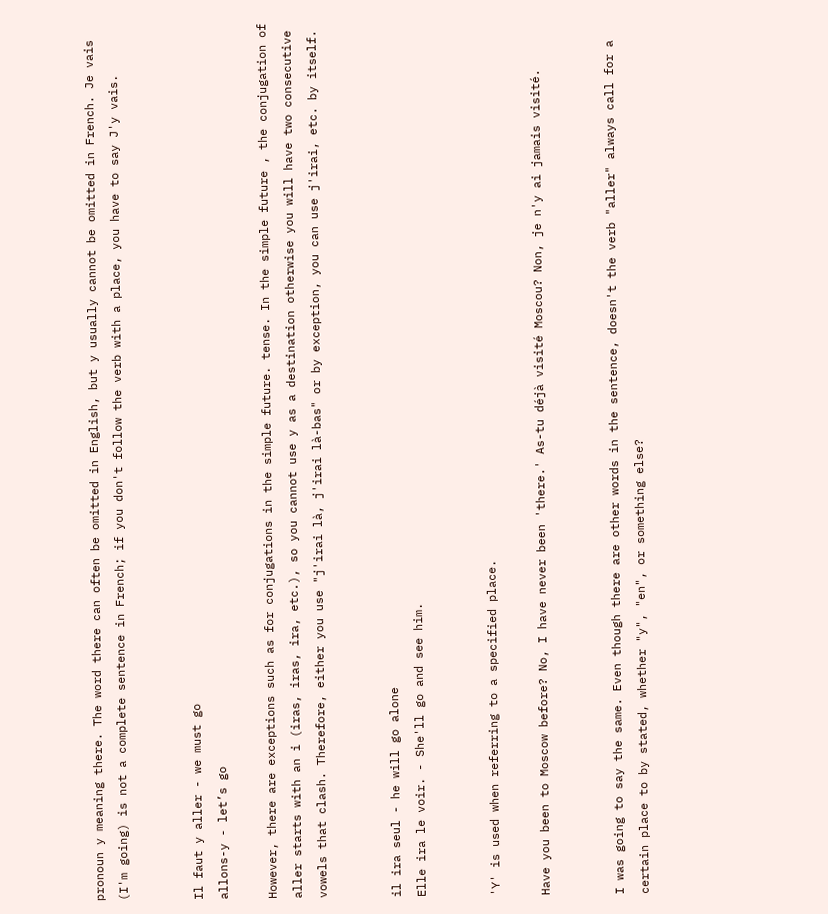pronoun y meaning there. The word there can often be omitted in English, but y usually cannot be omitted in French. Je vais (I'm going) is not a complete sentence in French; if you don't follow the verb with a place, you have to say J'y vais.


Il faut y aller - we must go
allons-y - let’s go

However, there are exceptions such as for conjugations in the simple future. tense. In the simple future , the conjugation of aller starts with an i (iras, iras, ira, etc.), so you cannot use y as a destination otherwise you will have two consecutive vowels that clash. Therefore, either you use "j'irai là, j'irai là-bas" or by exception, you can use j'irai, etc. by itself.


il ira seul - he will go alone
Elle ira le voir. - She'll go and see him.


'Y' is used when referring to a specified place.

Have you been to Moscow before? No, I have never been 'there.' As-tu déjà visité Moscou? Non, je n'y ai jamais visité.


I was going to say the same. Even though there are other words in the sentence, doesn't the verb "aller" always call for a certain place to by stated, whether "y", "en", or something else?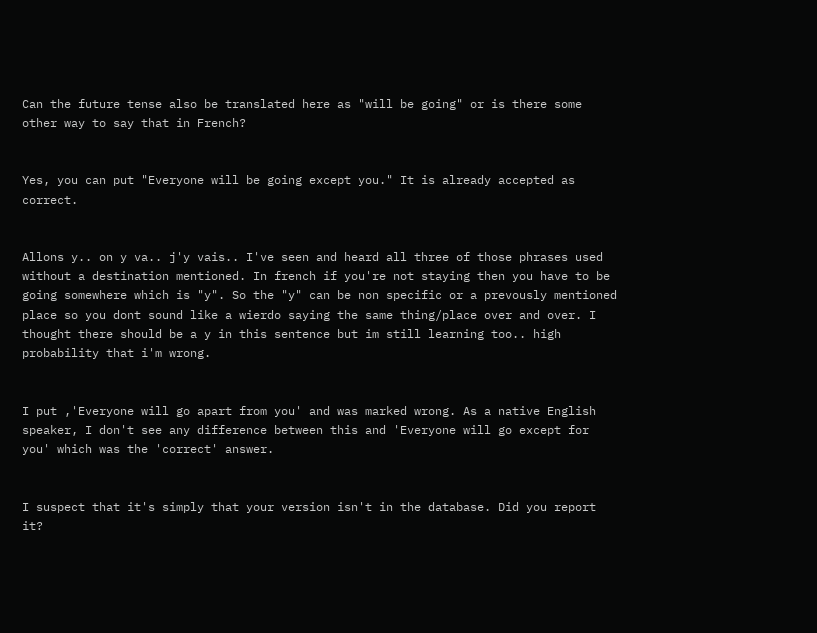Can the future tense also be translated here as "will be going" or is there some other way to say that in French?


Yes, you can put "Everyone will be going except you." It is already accepted as correct.


Allons y.. on y va.. j'y vais.. I've seen and heard all three of those phrases used without a destination mentioned. In french if you're not staying then you have to be going somewhere which is "y". So the "y" can be non specific or a prevously mentioned place so you dont sound like a wierdo saying the same thing/place over and over. I thought there should be a y in this sentence but im still learning too.. high probability that i'm wrong.


I put ,'Everyone will go apart from you' and was marked wrong. As a native English speaker, I don't see any difference between this and 'Everyone will go except for you' which was the 'correct' answer.


I suspect that it's simply that your version isn't in the database. Did you report it?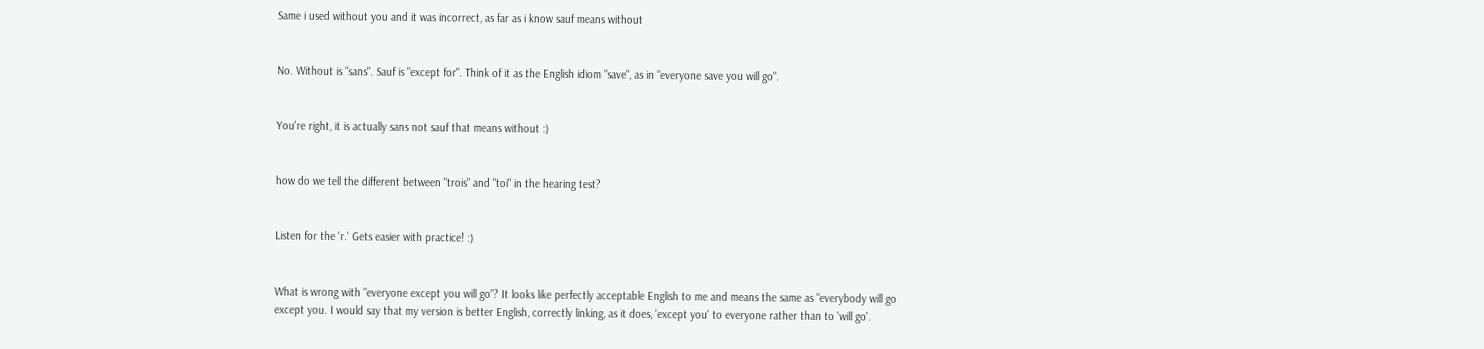Same i used without you and it was incorrect, as far as i know sauf means without


No. Without is "sans". Sauf is "except for". Think of it as the English idiom "save", as in "everyone save you will go".


You're right, it is actually sans not sauf that means without :)


how do we tell the different between "trois" and "toi" in the hearing test?


Listen for the 'r.' Gets easier with practice! :)


What is wrong with "everyone except you will go"? It looks like perfectly acceptable English to me and means the same as "everybody will go except you. I would say that my version is better English, correctly linking, as it does, 'except you' to everyone rather than to 'will go'.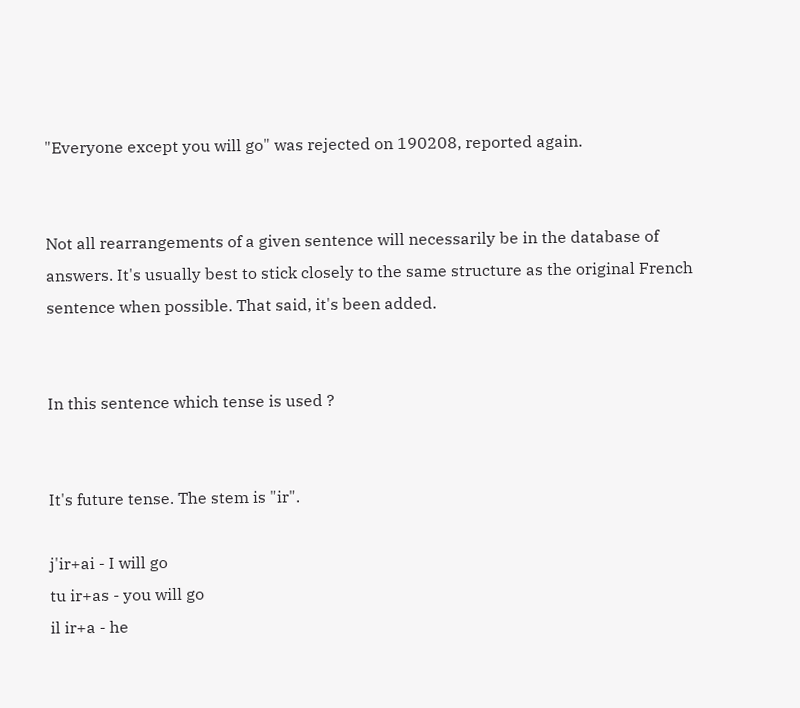"Everyone except you will go" was rejected on 190208, reported again.


Not all rearrangements of a given sentence will necessarily be in the database of answers. It's usually best to stick closely to the same structure as the original French sentence when possible. That said, it's been added.


In this sentence which tense is used ?


It's future tense. The stem is "ir".

j'ir+ai - I will go
tu ir+as - you will go
il ir+a - he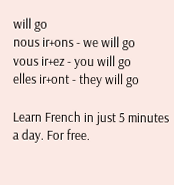will go
nous ir+ons - we will go
vous ir+ez - you will go
elles ir+ont - they will go

Learn French in just 5 minutes a day. For free.